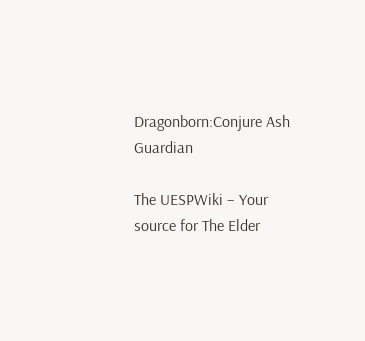Dragonborn:Conjure Ash Guardian

The UESPWiki – Your source for The Elder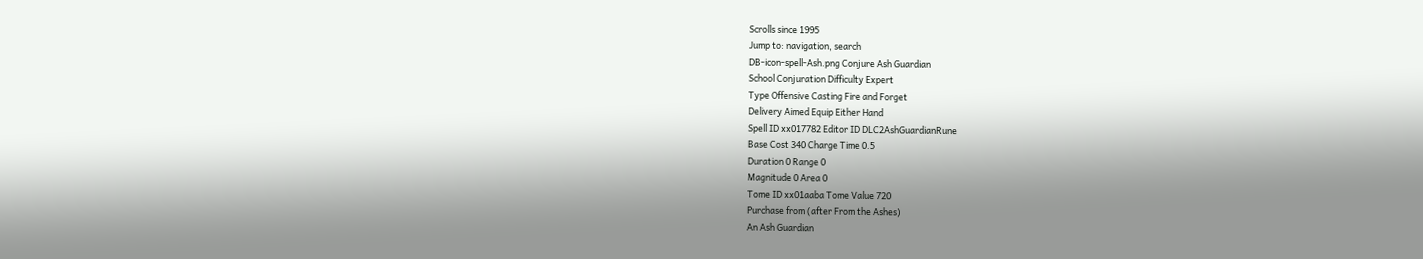Scrolls since 1995
Jump to: navigation, search
DB-icon-spell-Ash.png Conjure Ash Guardian
School Conjuration Difficulty Expert
Type Offensive Casting Fire and Forget
Delivery Aimed Equip Either Hand
Spell ID xx017782 Editor ID DLC2AshGuardianRune
Base Cost 340 Charge Time 0.5
Duration 0 Range 0
Magnitude 0 Area 0
Tome ID xx01aaba Tome Value 720
Purchase from (after From the Ashes)
An Ash Guardian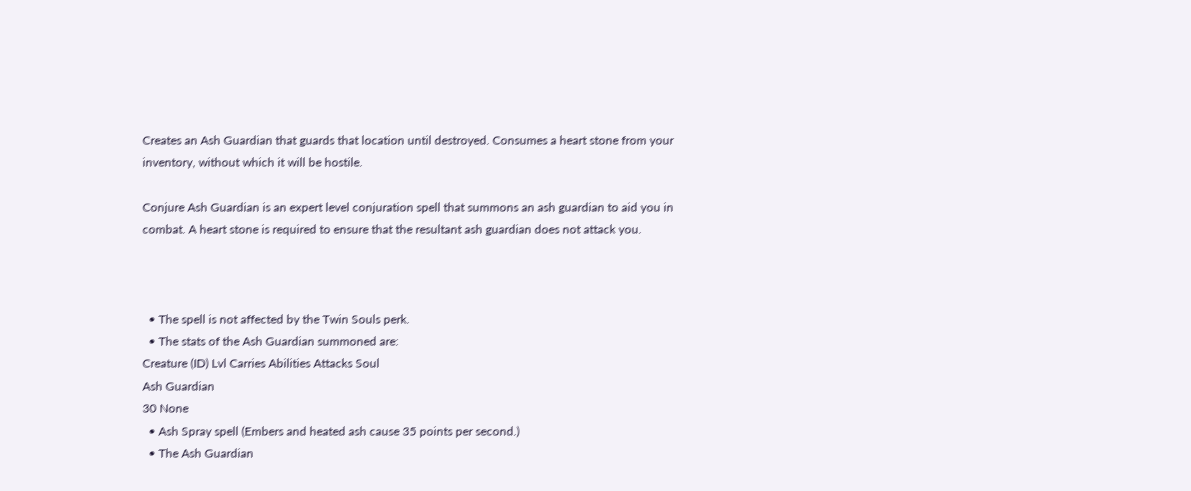Creates an Ash Guardian that guards that location until destroyed. Consumes a heart stone from your inventory, without which it will be hostile.

Conjure Ash Guardian is an expert level conjuration spell that summons an ash guardian to aid you in combat. A heart stone is required to ensure that the resultant ash guardian does not attack you.



  • The spell is not affected by the Twin Souls perk.
  • The stats of the Ash Guardian summoned are:
Creature (ID) Lvl Carries Abilities Attacks Soul
Ash Guardian
30 None
  • Ash Spray spell (Embers and heated ash cause 35 points per second.)
  • The Ash Guardian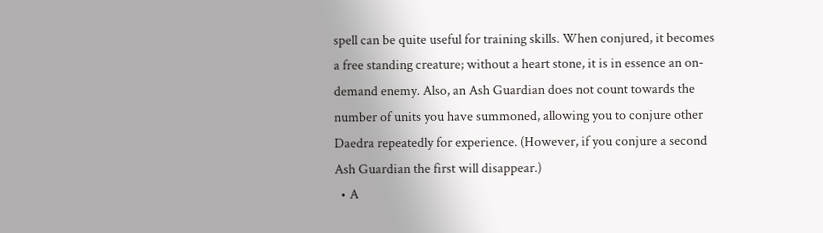spell can be quite useful for training skills. When conjured, it becomes a free standing creature; without a heart stone, it is in essence an on-demand enemy. Also, an Ash Guardian does not count towards the number of units you have summoned, allowing you to conjure other Daedra repeatedly for experience. (However, if you conjure a second Ash Guardian the first will disappear.)
  • A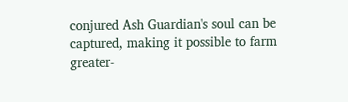conjured Ash Guardian's soul can be captured, making it possible to farm greater-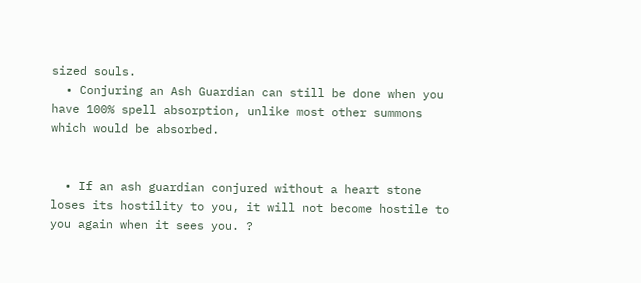sized souls.
  • Conjuring an Ash Guardian can still be done when you have 100% spell absorption, unlike most other summons which would be absorbed.


  • If an ash guardian conjured without a heart stone loses its hostility to you, it will not become hostile to you again when it sees you. ?